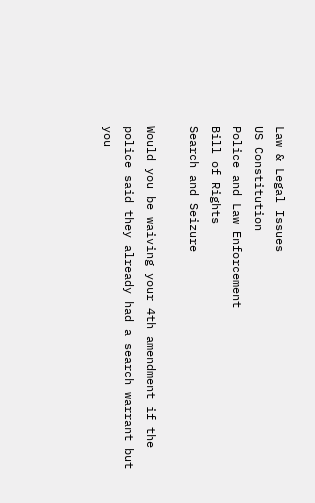Law & Legal Issues
US Constitution
Police and Law Enforcement
Bill of Rights
Search and Seizure

Would you be waiving your 4th amendment if the police said they already had a search warrant but you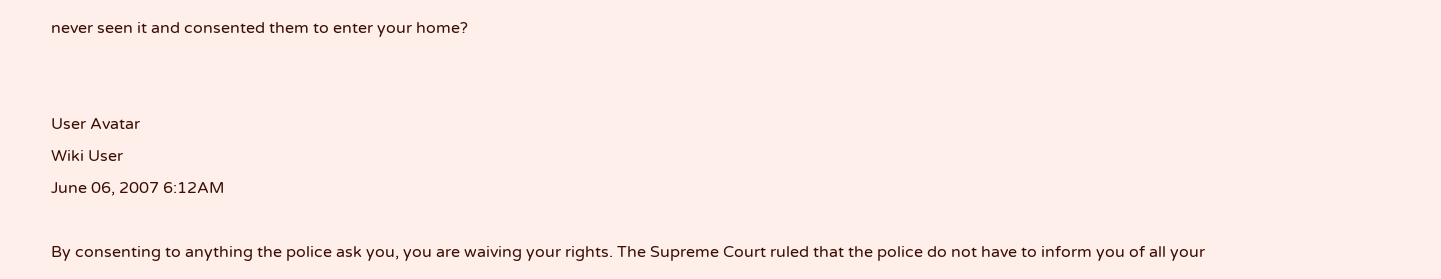never seen it and consented them to enter your home?


User Avatar
Wiki User
June 06, 2007 6:12AM

By consenting to anything the police ask you, you are waiving your rights. The Supreme Court ruled that the police do not have to inform you of all your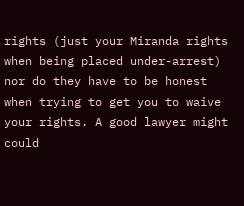rights (just your Miranda rights when being placed under-arrest) nor do they have to be honest when trying to get you to waive your rights. A good lawyer might could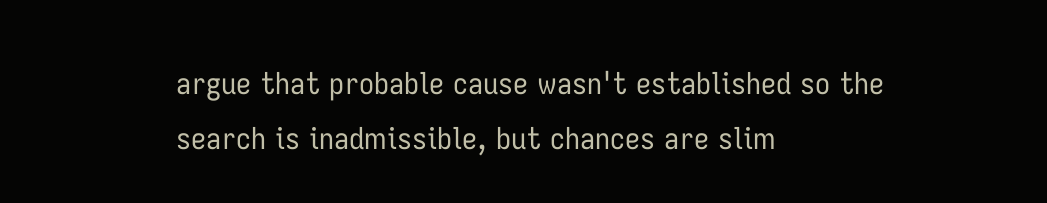argue that probable cause wasn't established so the search is inadmissible, but chances are slim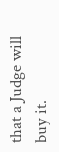that a Judge will buy it.